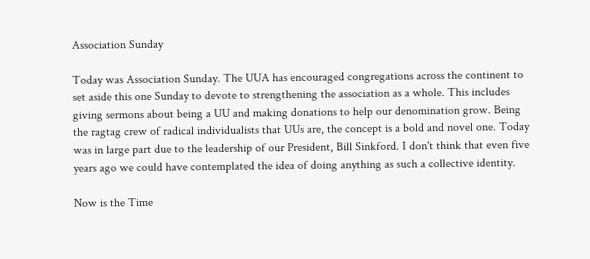Association Sunday

Today was Association Sunday. The UUA has encouraged congregations across the continent to set aside this one Sunday to devote to strengthening the association as a whole. This includes giving sermons about being a UU and making donations to help our denomination grow. Being the ragtag crew of radical individualists that UUs are, the concept is a bold and novel one. Today was in large part due to the leadership of our President, Bill Sinkford. I don't think that even five years ago we could have contemplated the idea of doing anything as such a collective identity.

Now is the Time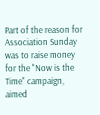Part of the reason for Association Sunday was to raise money for the "Now is the Time" campaign, aimed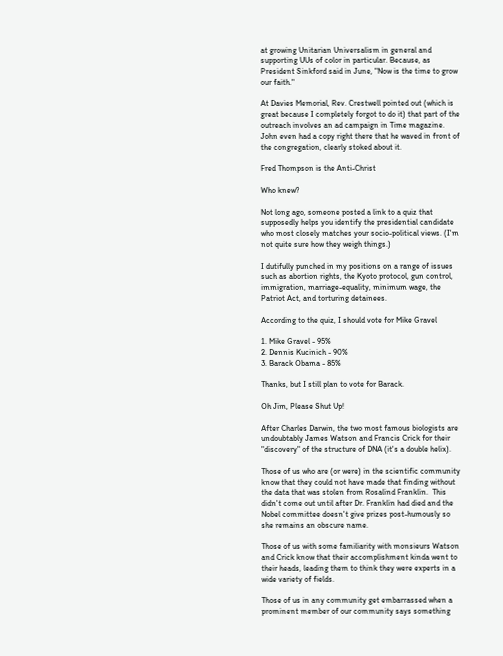at growing Unitarian Universalism in general and supporting UUs of color in particular. Because, as President Sinkford said in June, "Now is the time to grow our faith."

At Davies Memorial, Rev. Crestwell pointed out (which is great because I completely forgot to do it) that part of the outreach involves an ad campaign in Time magazine. John even had a copy right there that he waved in front of the congregation, clearly stoked about it.

Fred Thompson is the Anti-Christ

Who knew?

Not long ago, someone posted a link to a quiz that supposedly helps you identify the presidential candidate who most closely matches your socio-political views. (I'm not quite sure how they weigh things.)

I dutifully punched in my positions on a range of issues such as abortion rights, the Kyoto protocol, gun control, immigration, marriage-equality, minimum wage, the Patriot Act, and torturing detainees.

According to the quiz, I should vote for Mike Gravel

1. Mike Gravel - 95%
2. Dennis Kucinich - 90%
3. Barack Obama - 85%

Thanks, but I still plan to vote for Barack.

Oh Jim, Please Shut Up!

After Charles Darwin, the two most famous biologists are undoubtably James Watson and Francis Crick for their "discovery" of the structure of DNA (it's a double helix).

Those of us who are (or were) in the scientific community know that they could not have made that finding without the data that was stolen from Rosalind Franklin.  This didn't come out until after Dr. Franklin had died and the Nobel committee doesn't give prizes post-humously so she remains an obscure name.

Those of us with some familiarity with monsieurs Watson and Crick know that their accomplishment kinda went to their heads, leading them to think they were experts in a wide variety of fields.

Those of us in any community get embarrassed when a prominent member of our community says something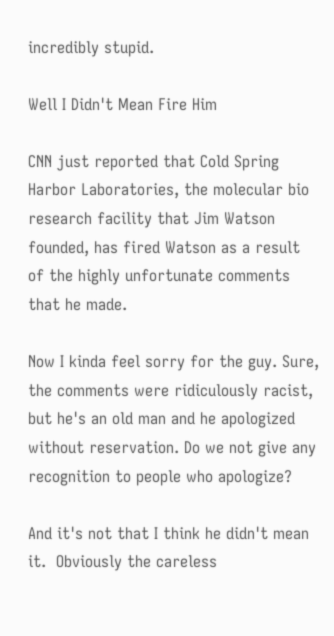incredibly stupid.

Well I Didn't Mean Fire Him

CNN just reported that Cold Spring Harbor Laboratories, the molecular bio research facility that Jim Watson founded, has fired Watson as a result of the highly unfortunate comments that he made.

Now I kinda feel sorry for the guy. Sure, the comments were ridiculously racist, but he's an old man and he apologized without reservation. Do we not give any recognition to people who apologize?

And it's not that I think he didn't mean it.  Obviously the careless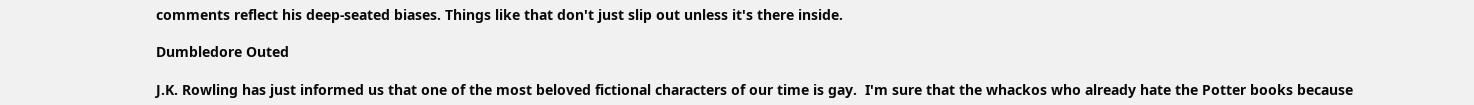comments reflect his deep-seated biases. Things like that don't just slip out unless it's there inside.

Dumbledore Outed

J.K. Rowling has just informed us that one of the most beloved fictional characters of our time is gay.  I'm sure that the whackos who already hate the Potter books because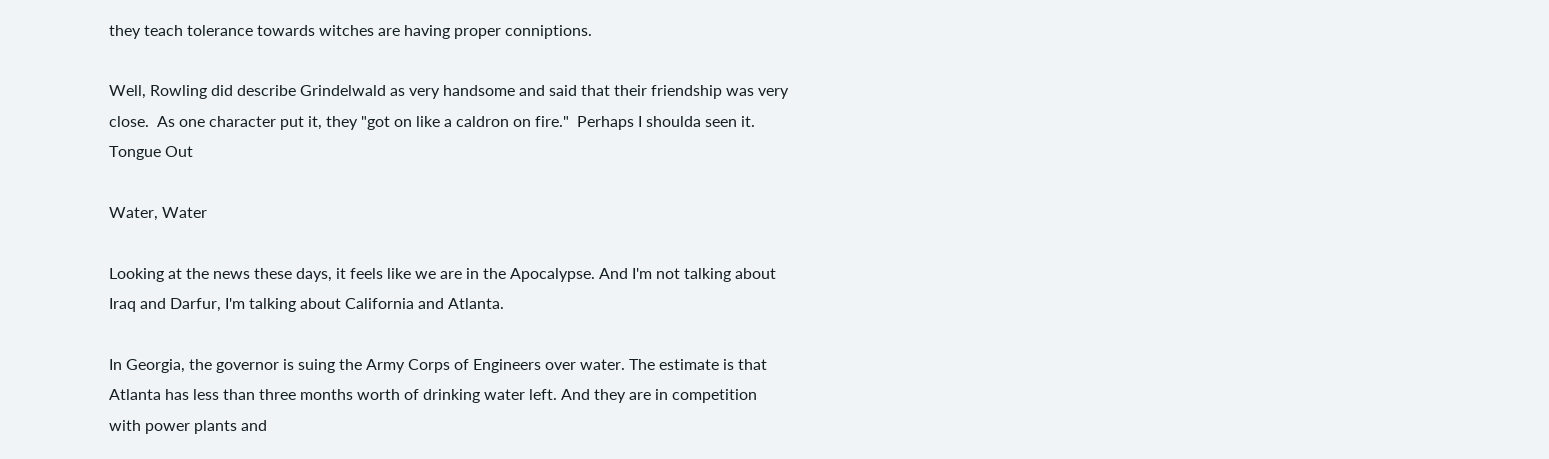they teach tolerance towards witches are having proper conniptions.

Well, Rowling did describe Grindelwald as very handsome and said that their friendship was very close.  As one character put it, they "got on like a caldron on fire."  Perhaps I shoulda seen it. Tongue Out

Water, Water

Looking at the news these days, it feels like we are in the Apocalypse. And I'm not talking about Iraq and Darfur, I'm talking about California and Atlanta.

In Georgia, the governor is suing the Army Corps of Engineers over water. The estimate is that Atlanta has less than three months worth of drinking water left. And they are in competition with power plants and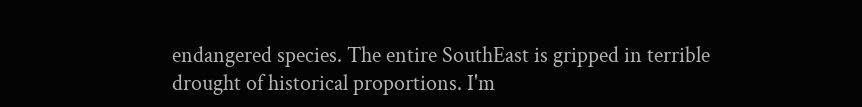endangered species. The entire SouthEast is gripped in terrible drought of historical proportions. I'm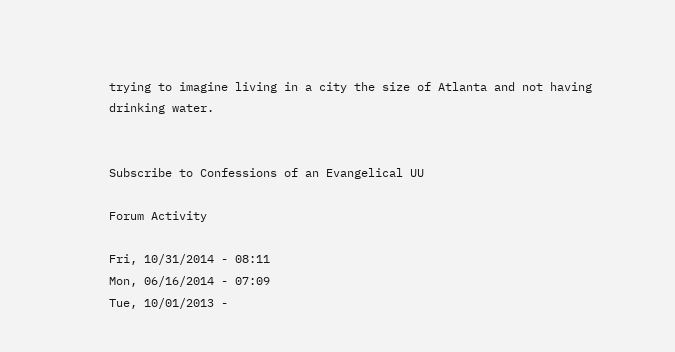trying to imagine living in a city the size of Atlanta and not having drinking water.


Subscribe to Confessions of an Evangelical UU

Forum Activity

Fri, 10/31/2014 - 08:11
Mon, 06/16/2014 - 07:09
Tue, 10/01/2013 -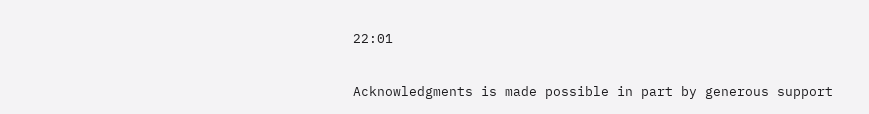22:01

Acknowledgments is made possible in part by generous support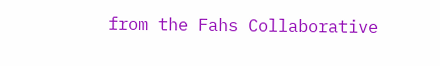from the Fahs Collaborative